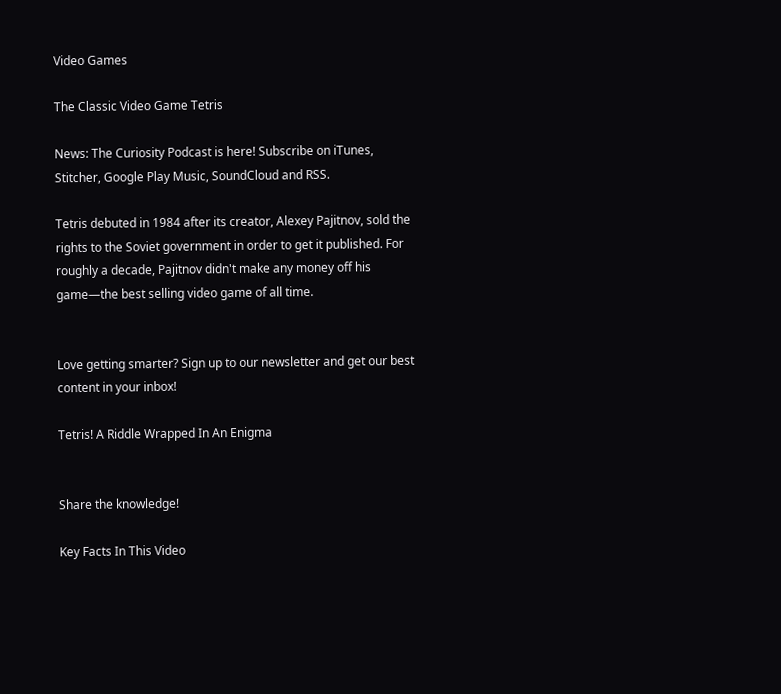Video Games

The Classic Video Game Tetris

News: The Curiosity Podcast is here! Subscribe on iTunes, Stitcher, Google Play Music, SoundCloud and RSS.

Tetris debuted in 1984 after its creator, Alexey Pajitnov, sold the rights to the Soviet government in order to get it published. For roughly a decade, Pajitnov didn't make any money off his game—the best selling video game of all time.


Love getting smarter? Sign up to our newsletter and get our best content in your inbox!

Tetris! A Riddle Wrapped In An Enigma


Share the knowledge!

Key Facts In This Video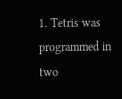1. Tetris was programmed in two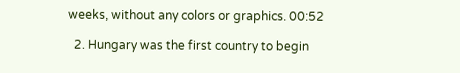weeks, without any colors or graphics. 00:52

  2. Hungary was the first country to begin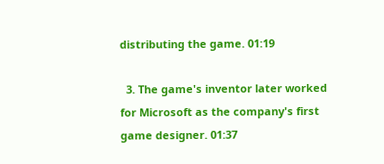distributing the game. 01:19

  3. The game's inventor later worked for Microsoft as the company's first game designer. 01:37